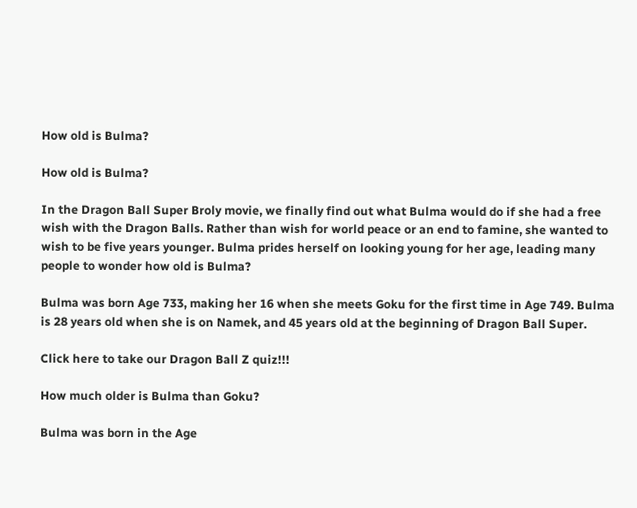How old is Bulma?

How old is Bulma?

In the Dragon Ball Super Broly movie, we finally find out what Bulma would do if she had a free wish with the Dragon Balls. Rather than wish for world peace or an end to famine, she wanted to wish to be five years younger. Bulma prides herself on looking young for her age, leading many people to wonder how old is Bulma?

Bulma was born Age 733, making her 16 when she meets Goku for the first time in Age 749. Bulma is 28 years old when she is on Namek, and 45 years old at the beginning of Dragon Ball Super.

Click here to take our Dragon Ball Z quiz!!!

How much older is Bulma than Goku?

Bulma was born in the Age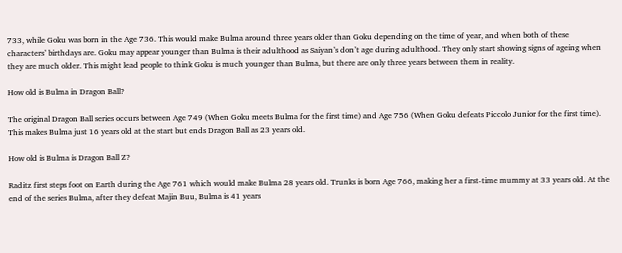733, while Goku was born in the Age 736. This would make Bulma around three years older than Goku depending on the time of year, and when both of these characters’ birthdays are. Goku may appear younger than Bulma is their adulthood as Saiyan’s don’t age during adulthood. They only start showing signs of ageing when they are much older. This might lead people to think Goku is much younger than Bulma, but there are only three years between them in reality.

How old is Bulma in Dragon Ball?

The original Dragon Ball series occurs between Age 749 (When Goku meets Bulma for the first time) and Age 756 (When Goku defeats Piccolo Junior for the first time). This makes Bulma just 16 years old at the start but ends Dragon Ball as 23 years old.

How old is Bulma is Dragon Ball Z?

Raditz first steps foot on Earth during the Age 761 which would make Bulma 28 years old. Trunks is born Age 766, making her a first-time mummy at 33 years old. At the end of the series Bulma, after they defeat Majin Buu, Bulma is 41 years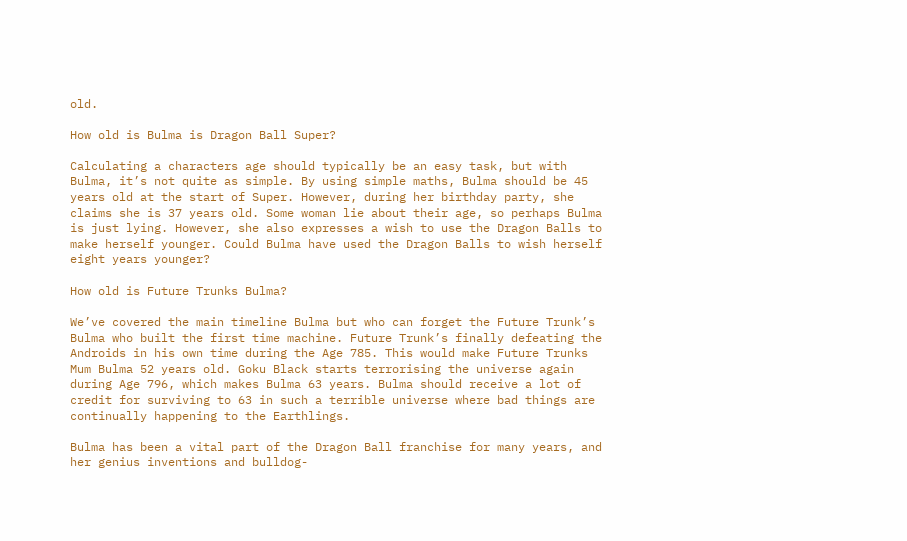old.

How old is Bulma is Dragon Ball Super?

Calculating a characters age should typically be an easy task, but with Bulma, it’s not quite as simple. By using simple maths, Bulma should be 45 years old at the start of Super. However, during her birthday party, she claims she is 37 years old. Some woman lie about their age, so perhaps Bulma is just lying. However, she also expresses a wish to use the Dragon Balls to make herself younger. Could Bulma have used the Dragon Balls to wish herself eight years younger?

How old is Future Trunks Bulma?

We’ve covered the main timeline Bulma but who can forget the Future Trunk’s Bulma who built the first time machine. Future Trunk’s finally defeating the Androids in his own time during the Age 785. This would make Future Trunks Mum Bulma 52 years old. Goku Black starts terrorising the universe again during Age 796, which makes Bulma 63 years. Bulma should receive a lot of credit for surviving to 63 in such a terrible universe where bad things are continually happening to the Earthlings.

Bulma has been a vital part of the Dragon Ball franchise for many years, and her genius inventions and bulldog-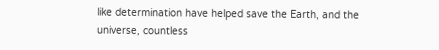like determination have helped save the Earth, and the universe, countless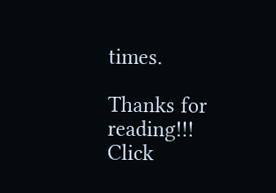times.

Thanks for reading!!! Click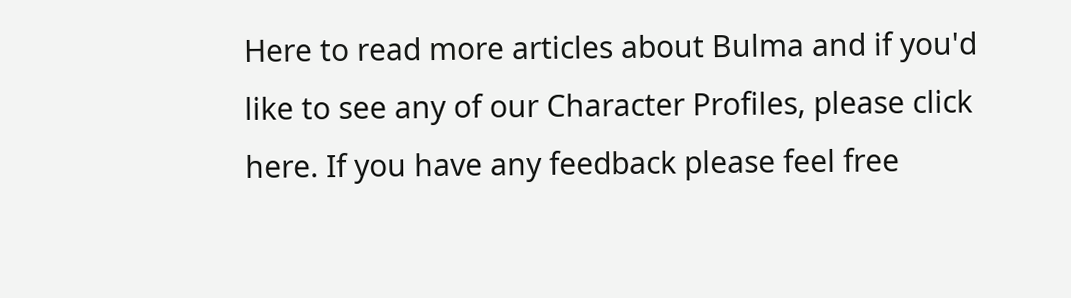Here to read more articles about Bulma and if you'd like to see any of our Character Profiles, please click here. If you have any feedback please feel free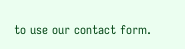to use our contact form.